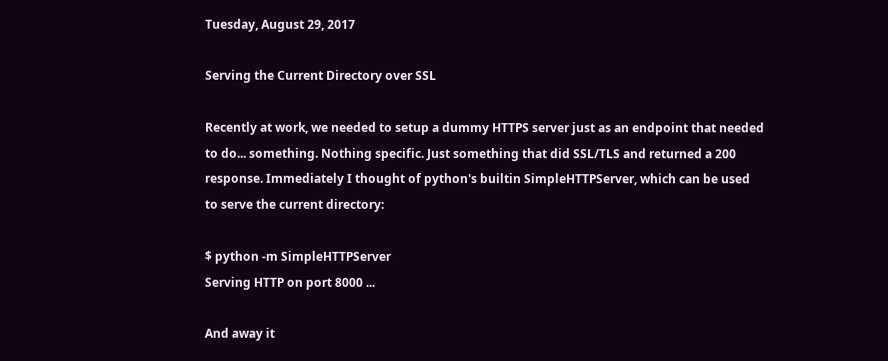Tuesday, August 29, 2017

Serving the Current Directory over SSL

Recently at work, we needed to setup a dummy HTTPS server just as an endpoint that needed to do... something. Nothing specific. Just something that did SSL/TLS and returned a 200 response. Immediately I thought of python's builtin SimpleHTTPServer, which can be used to serve the current directory:

$ python -m SimpleHTTPServer
Serving HTTP on port 8000 ...

And away it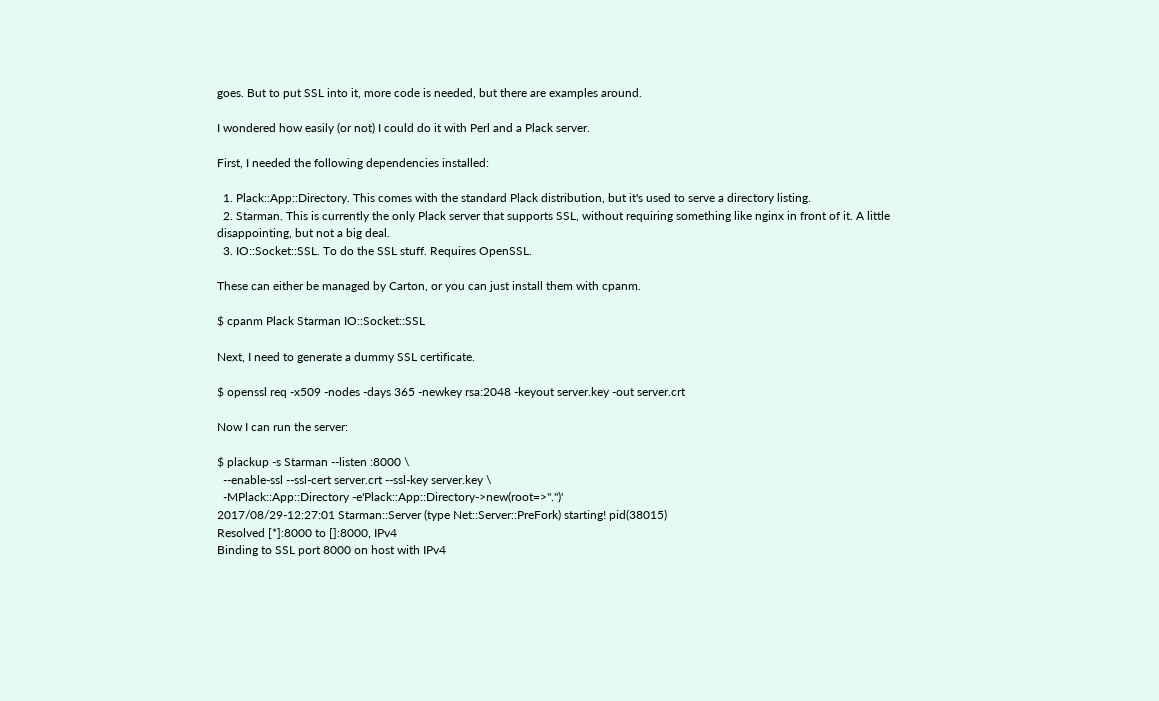goes. But to put SSL into it, more code is needed, but there are examples around.

I wondered how easily (or not) I could do it with Perl and a Plack server.

First, I needed the following dependencies installed:

  1. Plack::App::Directory. This comes with the standard Plack distribution, but it's used to serve a directory listing.
  2. Starman. This is currently the only Plack server that supports SSL, without requiring something like nginx in front of it. A little disappointing, but not a big deal.
  3. IO::Socket::SSL. To do the SSL stuff. Requires OpenSSL.

These can either be managed by Carton, or you can just install them with cpanm.

$ cpanm Plack Starman IO::Socket::SSL

Next, I need to generate a dummy SSL certificate.

$ openssl req -x509 -nodes -days 365 -newkey rsa:2048 -keyout server.key -out server.crt

Now I can run the server:

$ plackup -s Starman --listen :8000 \
  --enable-ssl --ssl-cert server.crt --ssl-key server.key \
  -MPlack::App::Directory -e'Plack::App::Directory->new(root=>".")'
2017/08/29-12:27:01 Starman::Server (type Net::Server::PreFork) starting! pid(38015)
Resolved [*]:8000 to []:8000, IPv4
Binding to SSL port 8000 on host with IPv4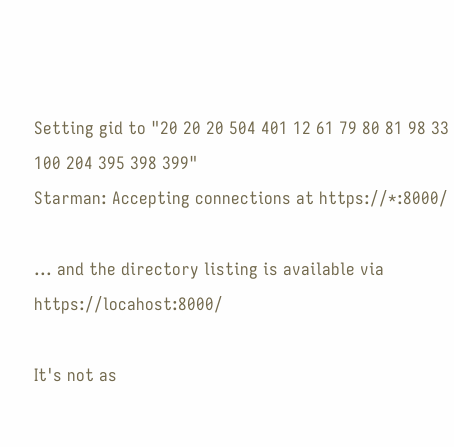Setting gid to "20 20 20 504 401 12 61 79 80 81 98 33 100 204 395 398 399"
Starman: Accepting connections at https://*:8000/

... and the directory listing is available via https://locahost:8000/

It's not as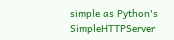simple as Python's SimpleHTTPServer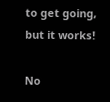to get going, but it works!

No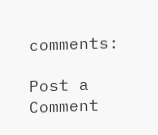comments:

Post a Comment